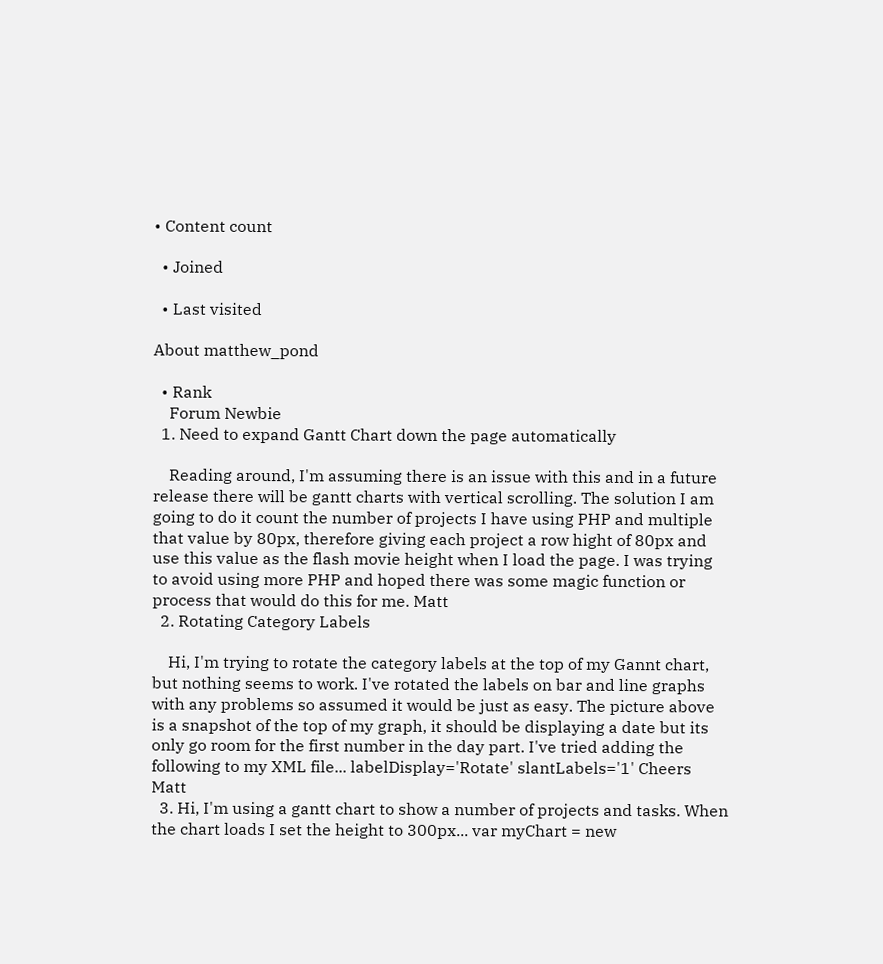• Content count

  • Joined

  • Last visited

About matthew_pond

  • Rank
    Forum Newbie
  1. Need to expand Gantt Chart down the page automatically

    Reading around, I'm assuming there is an issue with this and in a future release there will be gantt charts with vertical scrolling. The solution I am going to do it count the number of projects I have using PHP and multiple that value by 80px, therefore giving each project a row hight of 80px and use this value as the flash movie height when I load the page. I was trying to avoid using more PHP and hoped there was some magic function or process that would do this for me. Matt
  2. Rotating Category Labels

    Hi, I'm trying to rotate the category labels at the top of my Gannt chart, but nothing seems to work. I've rotated the labels on bar and line graphs with any problems so assumed it would be just as easy. The picture above is a snapshot of the top of my graph, it should be displaying a date but its only go room for the first number in the day part. I've tried adding the following to my XML file... labelDisplay='Rotate' slantLabels='1' Cheers Matt
  3. Hi, I'm using a gantt chart to show a number of projects and tasks. When the chart loads I set the height to 300px... var myChart = new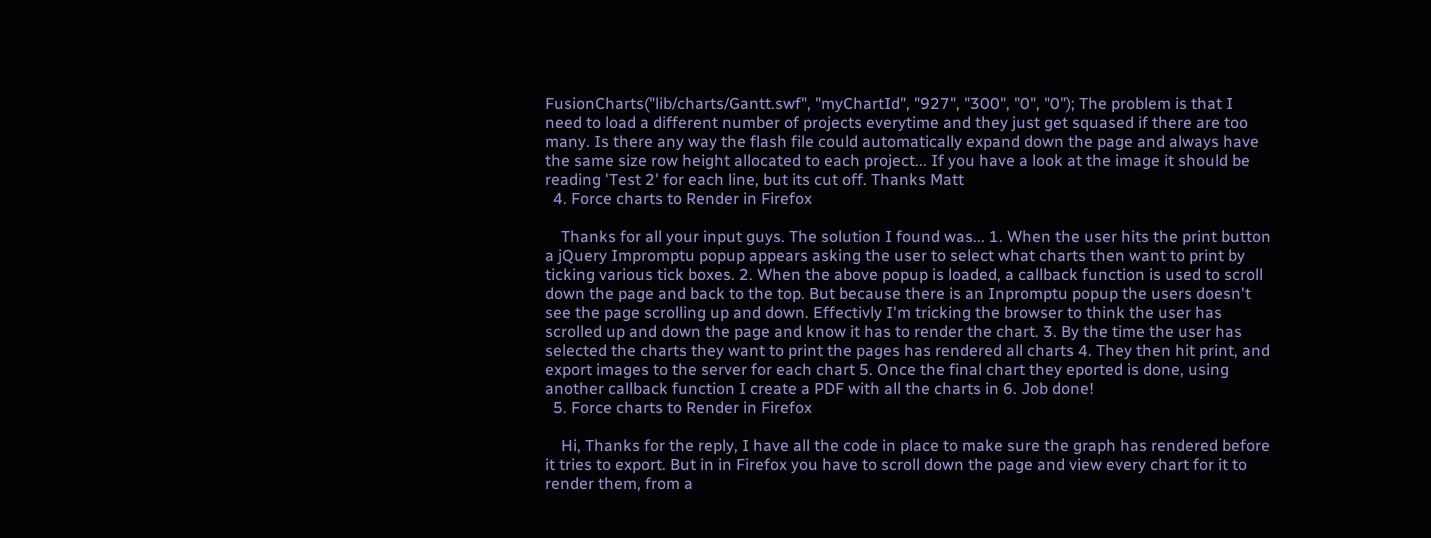FusionCharts("lib/charts/Gantt.swf", "myChartId", "927", "300", "0", "0"); The problem is that I need to load a different number of projects everytime and they just get squased if there are too many. Is there any way the flash file could automatically expand down the page and always have the same size row height allocated to each project... If you have a look at the image it should be reading 'Test 2' for each line, but its cut off. Thanks Matt
  4. Force charts to Render in Firefox

    Thanks for all your input guys. The solution I found was... 1. When the user hits the print button a jQuery Impromptu popup appears asking the user to select what charts then want to print by ticking various tick boxes. 2. When the above popup is loaded, a callback function is used to scroll down the page and back to the top. But because there is an Inpromptu popup the users doesn't see the page scrolling up and down. Effectivly I'm tricking the browser to think the user has scrolled up and down the page and know it has to render the chart. 3. By the time the user has selected the charts they want to print the pages has rendered all charts 4. They then hit print, and export images to the server for each chart 5. Once the final chart they eported is done, using another callback function I create a PDF with all the charts in 6. Job done!
  5. Force charts to Render in Firefox

    Hi, Thanks for the reply, I have all the code in place to make sure the graph has rendered before it tries to export. But in in Firefox you have to scroll down the page and view every chart for it to render them, from a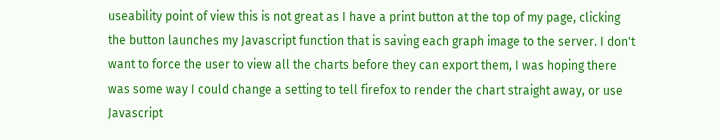useability point of view this is not great as I have a print button at the top of my page, clicking the button launches my Javascript function that is saving each graph image to the server. I don't want to force the user to view all the charts before they can export them, I was hoping there was some way I could change a setting to tell firefox to render the chart straight away, or use Javascript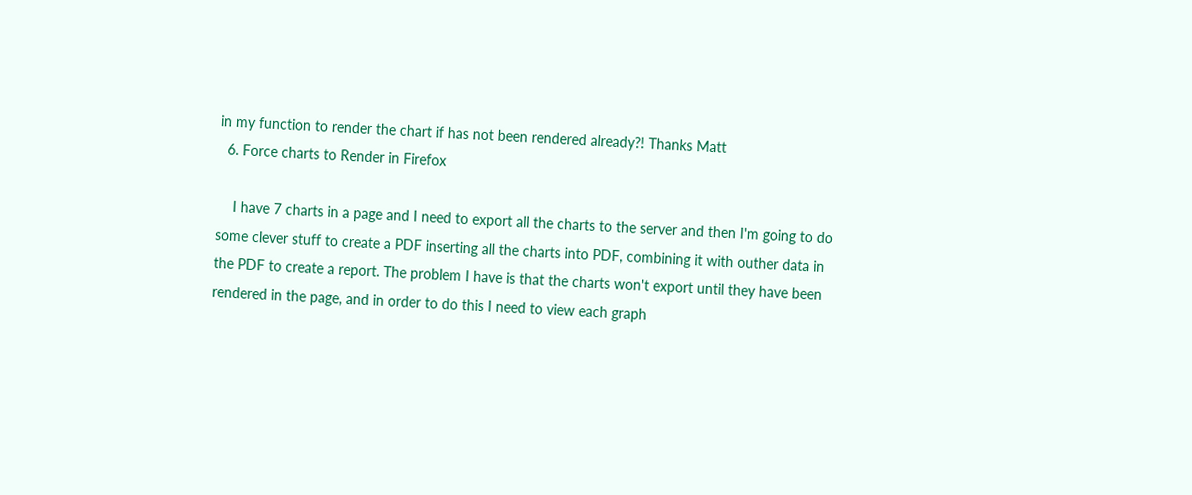in my function to render the chart if has not been rendered already?! Thanks Matt
  6. Force charts to Render in Firefox

    I have 7 charts in a page and I need to export all the charts to the server and then I'm going to do some clever stuff to create a PDF inserting all the charts into PDF, combining it with outher data in the PDF to create a report. The problem I have is that the charts won't export until they have been rendered in the page, and in order to do this I need to view each graph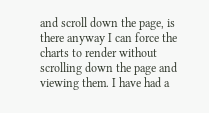and scroll down the page, is there anyway I can force the charts to render without scrolling down the page and viewing them. I have had a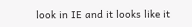look in IE and it looks like it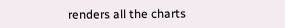renders all the charts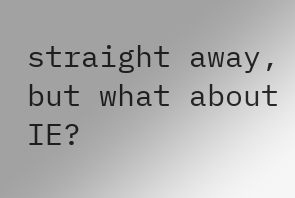straight away, but what about IE?